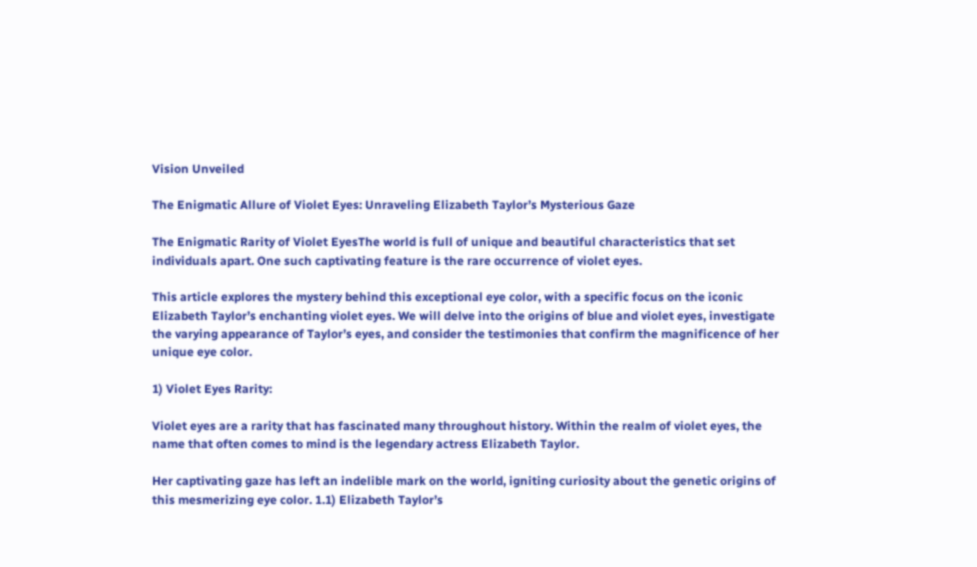Vision Unveiled

The Enigmatic Allure of Violet Eyes: Unraveling Elizabeth Taylor’s Mysterious Gaze

The Enigmatic Rarity of Violet EyesThe world is full of unique and beautiful characteristics that set individuals apart. One such captivating feature is the rare occurrence of violet eyes.

This article explores the mystery behind this exceptional eye color, with a specific focus on the iconic Elizabeth Taylor’s enchanting violet eyes. We will delve into the origins of blue and violet eyes, investigate the varying appearance of Taylor’s eyes, and consider the testimonies that confirm the magnificence of her unique eye color.

1) Violet Eyes Rarity:

Violet eyes are a rarity that has fascinated many throughout history. Within the realm of violet eyes, the name that often comes to mind is the legendary actress Elizabeth Taylor.

Her captivating gaze has left an indelible mark on the world, igniting curiosity about the genetic origins of this mesmerizing eye color. 1.1) Elizabeth Taylor’s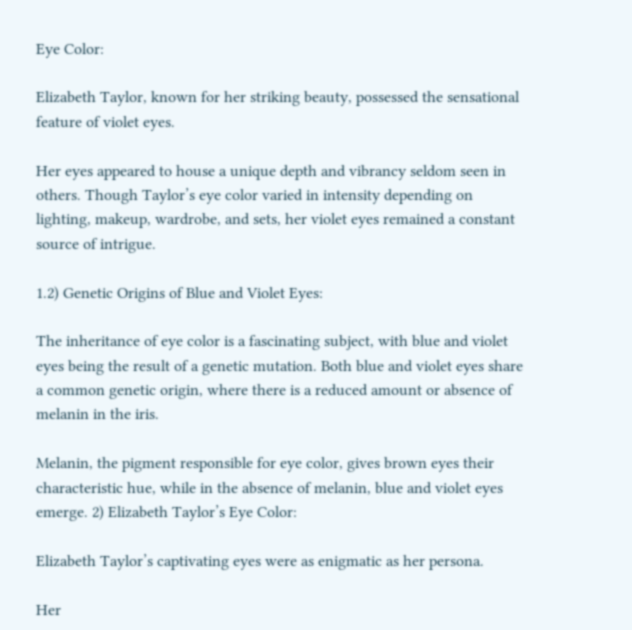Eye Color:

Elizabeth Taylor, known for her striking beauty, possessed the sensational feature of violet eyes.

Her eyes appeared to house a unique depth and vibrancy seldom seen in others. Though Taylor’s eye color varied in intensity depending on lighting, makeup, wardrobe, and sets, her violet eyes remained a constant source of intrigue.

1.2) Genetic Origins of Blue and Violet Eyes:

The inheritance of eye color is a fascinating subject, with blue and violet eyes being the result of a genetic mutation. Both blue and violet eyes share a common genetic origin, where there is a reduced amount or absence of melanin in the iris.

Melanin, the pigment responsible for eye color, gives brown eyes their characteristic hue, while in the absence of melanin, blue and violet eyes emerge. 2) Elizabeth Taylor’s Eye Color:

Elizabeth Taylor’s captivating eyes were as enigmatic as her persona.

Her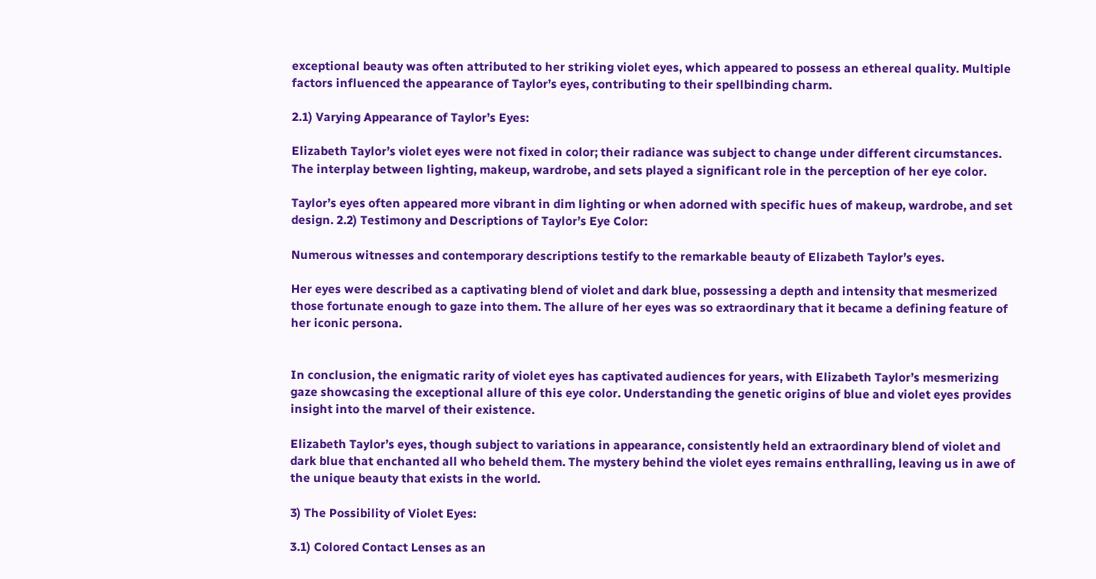exceptional beauty was often attributed to her striking violet eyes, which appeared to possess an ethereal quality. Multiple factors influenced the appearance of Taylor’s eyes, contributing to their spellbinding charm.

2.1) Varying Appearance of Taylor’s Eyes:

Elizabeth Taylor’s violet eyes were not fixed in color; their radiance was subject to change under different circumstances. The interplay between lighting, makeup, wardrobe, and sets played a significant role in the perception of her eye color.

Taylor’s eyes often appeared more vibrant in dim lighting or when adorned with specific hues of makeup, wardrobe, and set design. 2.2) Testimony and Descriptions of Taylor’s Eye Color:

Numerous witnesses and contemporary descriptions testify to the remarkable beauty of Elizabeth Taylor’s eyes.

Her eyes were described as a captivating blend of violet and dark blue, possessing a depth and intensity that mesmerized those fortunate enough to gaze into them. The allure of her eyes was so extraordinary that it became a defining feature of her iconic persona.


In conclusion, the enigmatic rarity of violet eyes has captivated audiences for years, with Elizabeth Taylor’s mesmerizing gaze showcasing the exceptional allure of this eye color. Understanding the genetic origins of blue and violet eyes provides insight into the marvel of their existence.

Elizabeth Taylor’s eyes, though subject to variations in appearance, consistently held an extraordinary blend of violet and dark blue that enchanted all who beheld them. The mystery behind the violet eyes remains enthralling, leaving us in awe of the unique beauty that exists in the world.

3) The Possibility of Violet Eyes:

3.1) Colored Contact Lenses as an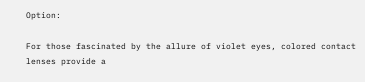Option:

For those fascinated by the allure of violet eyes, colored contact lenses provide a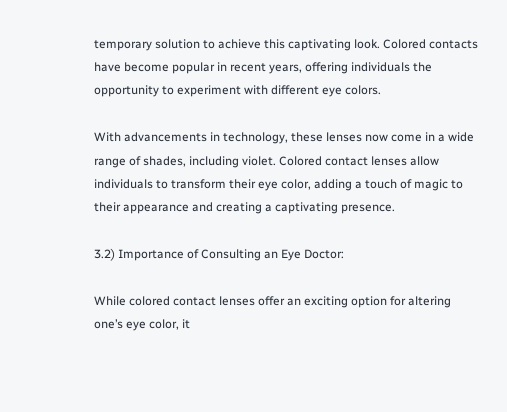temporary solution to achieve this captivating look. Colored contacts have become popular in recent years, offering individuals the opportunity to experiment with different eye colors.

With advancements in technology, these lenses now come in a wide range of shades, including violet. Colored contact lenses allow individuals to transform their eye color, adding a touch of magic to their appearance and creating a captivating presence.

3.2) Importance of Consulting an Eye Doctor:

While colored contact lenses offer an exciting option for altering one’s eye color, it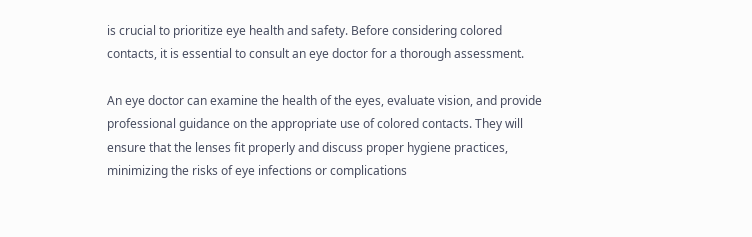is crucial to prioritize eye health and safety. Before considering colored contacts, it is essential to consult an eye doctor for a thorough assessment.

An eye doctor can examine the health of the eyes, evaluate vision, and provide professional guidance on the appropriate use of colored contacts. They will ensure that the lenses fit properly and discuss proper hygiene practices, minimizing the risks of eye infections or complications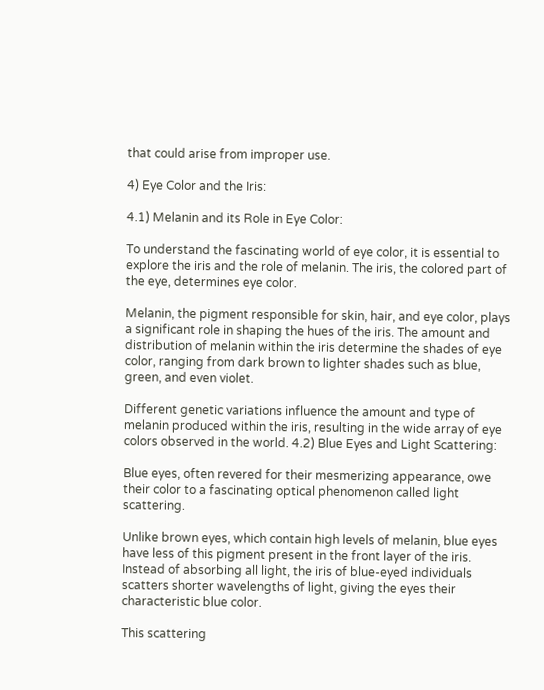that could arise from improper use.

4) Eye Color and the Iris:

4.1) Melanin and its Role in Eye Color:

To understand the fascinating world of eye color, it is essential to explore the iris and the role of melanin. The iris, the colored part of the eye, determines eye color.

Melanin, the pigment responsible for skin, hair, and eye color, plays a significant role in shaping the hues of the iris. The amount and distribution of melanin within the iris determine the shades of eye color, ranging from dark brown to lighter shades such as blue, green, and even violet.

Different genetic variations influence the amount and type of melanin produced within the iris, resulting in the wide array of eye colors observed in the world. 4.2) Blue Eyes and Light Scattering:

Blue eyes, often revered for their mesmerizing appearance, owe their color to a fascinating optical phenomenon called light scattering.

Unlike brown eyes, which contain high levels of melanin, blue eyes have less of this pigment present in the front layer of the iris. Instead of absorbing all light, the iris of blue-eyed individuals scatters shorter wavelengths of light, giving the eyes their characteristic blue color.

This scattering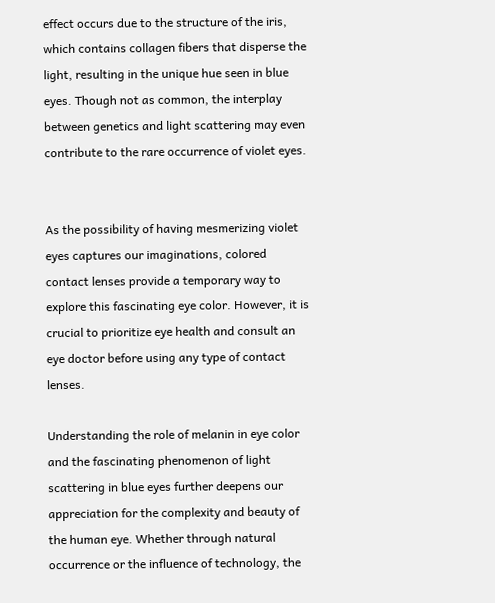effect occurs due to the structure of the iris, which contains collagen fibers that disperse the light, resulting in the unique hue seen in blue eyes. Though not as common, the interplay between genetics and light scattering may even contribute to the rare occurrence of violet eyes.


As the possibility of having mesmerizing violet eyes captures our imaginations, colored contact lenses provide a temporary way to explore this fascinating eye color. However, it is crucial to prioritize eye health and consult an eye doctor before using any type of contact lenses.

Understanding the role of melanin in eye color and the fascinating phenomenon of light scattering in blue eyes further deepens our appreciation for the complexity and beauty of the human eye. Whether through natural occurrence or the influence of technology, the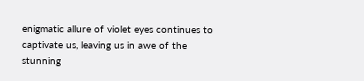enigmatic allure of violet eyes continues to captivate us, leaving us in awe of the stunning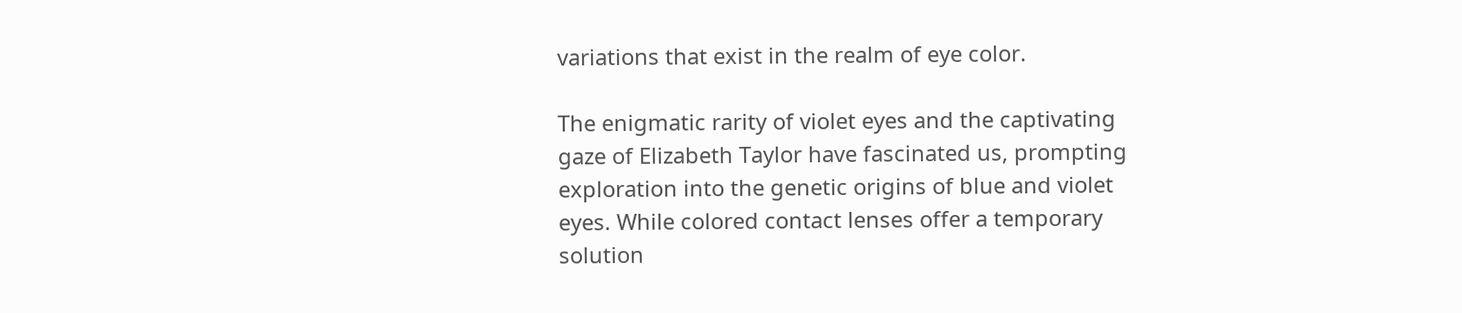variations that exist in the realm of eye color.

The enigmatic rarity of violet eyes and the captivating gaze of Elizabeth Taylor have fascinated us, prompting exploration into the genetic origins of blue and violet eyes. While colored contact lenses offer a temporary solution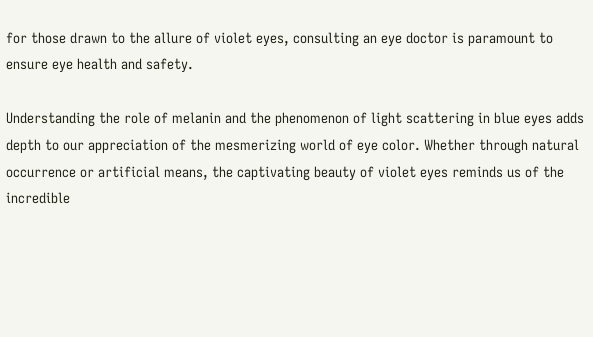for those drawn to the allure of violet eyes, consulting an eye doctor is paramount to ensure eye health and safety.

Understanding the role of melanin and the phenomenon of light scattering in blue eyes adds depth to our appreciation of the mesmerizing world of eye color. Whether through natural occurrence or artificial means, the captivating beauty of violet eyes reminds us of the incredible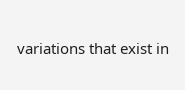variations that exist in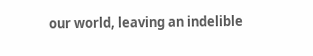our world, leaving an indelible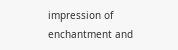impression of enchantment and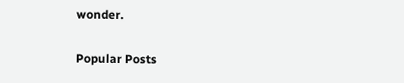wonder.

Popular Posts